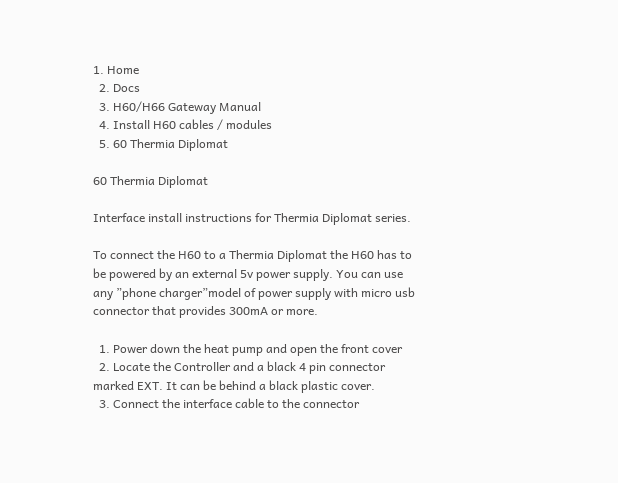1. Home
  2. Docs
  3. H60/H66 Gateway Manual
  4. Install H60 cables / modules
  5. 60 Thermia Diplomat

60 Thermia Diplomat

Interface install instructions for Thermia Diplomat series.

To connect the H60 to a Thermia Diplomat the H60 has to be powered by an external 5v power supply. You can use any ”phone charger”model of power supply with micro usb connector that provides 300mA or more.

  1. Power down the heat pump and open the front cover
  2. Locate the Controller and a black 4 pin connector marked EXT. It can be behind a black plastic cover.
  3. Connect the interface cable to the connector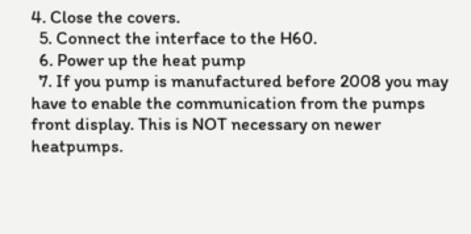4. Close the covers.
  5. Connect the interface to the H60.
  6. Power up the heat pump
  7. If you pump is manufactured before 2008 you may have to enable the communication from the pumps front display. This is NOT necessary on newer heatpumps.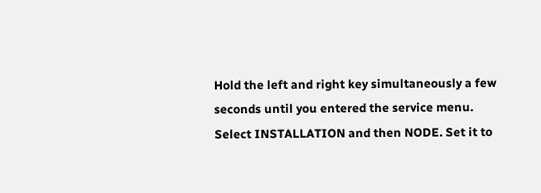Hold the left and right key simultaneously a few seconds until you entered the service menu. Select INSTALLATION and then NODE. Set it to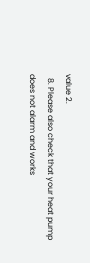value 2.
  8. Please also check that your heat pump does not alarm and works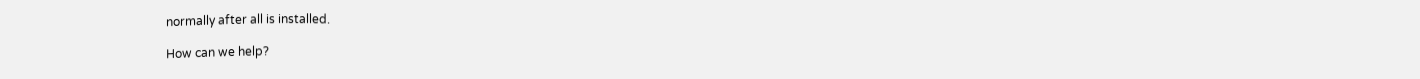normally after all is installed.

How can we help?